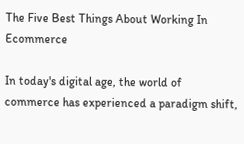The Five Best Things About Working In Ecommerce

In today's digital age, the world of commerce has experienced a paradigm shift,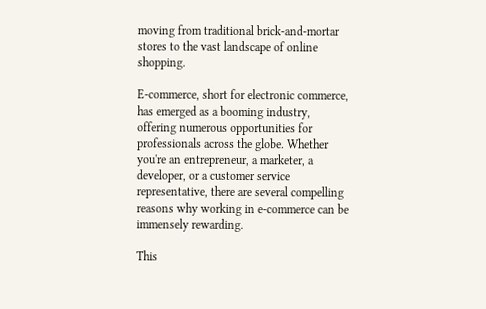moving from traditional brick-and-mortar stores to the vast landscape of online shopping.

E-commerce, short for electronic commerce, has emerged as a booming industry, offering numerous opportunities for professionals across the globe. Whether you're an entrepreneur, a marketer, a developer, or a customer service representative, there are several compelling reasons why working in e-commerce can be immensely rewarding.

This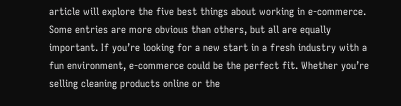article will explore the five best things about working in e-commerce. Some entries are more obvious than others, but all are equally important. If you’re looking for a new start in a fresh industry with a fun environment, e-commerce could be the perfect fit. Whether you’re selling cleaning products online or the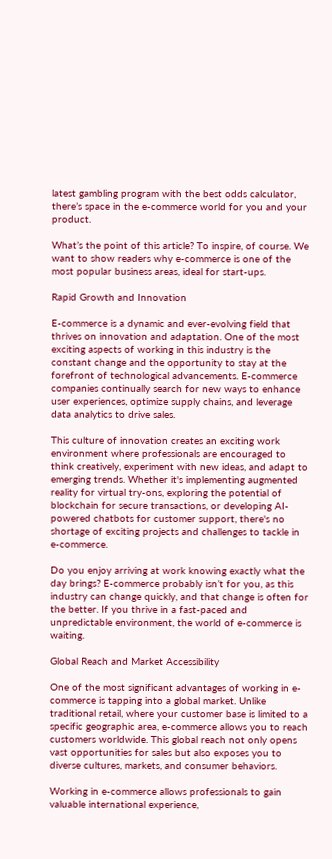latest gambling program with the best odds calculator, there’s space in the e-commerce world for you and your product.

What’s the point of this article? To inspire, of course. We want to show readers why e-commerce is one of the most popular business areas, ideal for start-ups.

Rapid Growth and Innovation

E-commerce is a dynamic and ever-evolving field that thrives on innovation and adaptation. One of the most exciting aspects of working in this industry is the constant change and the opportunity to stay at the forefront of technological advancements. E-commerce companies continually search for new ways to enhance user experiences, optimize supply chains, and leverage data analytics to drive sales.

This culture of innovation creates an exciting work environment where professionals are encouraged to think creatively, experiment with new ideas, and adapt to emerging trends. Whether it's implementing augmented reality for virtual try-ons, exploring the potential of blockchain for secure transactions, or developing AI-powered chatbots for customer support, there's no shortage of exciting projects and challenges to tackle in e-commerce.

Do you enjoy arriving at work knowing exactly what the day brings? E-commerce probably isn’t for you, as this industry can change quickly, and that change is often for the better. If you thrive in a fast-paced and unpredictable environment, the world of e-commerce is waiting.

Global Reach and Market Accessibility

One of the most significant advantages of working in e-commerce is tapping into a global market. Unlike traditional retail, where your customer base is limited to a specific geographic area, e-commerce allows you to reach customers worldwide. This global reach not only opens vast opportunities for sales but also exposes you to diverse cultures, markets, and consumer behaviors.

Working in e-commerce allows professionals to gain valuable international experience,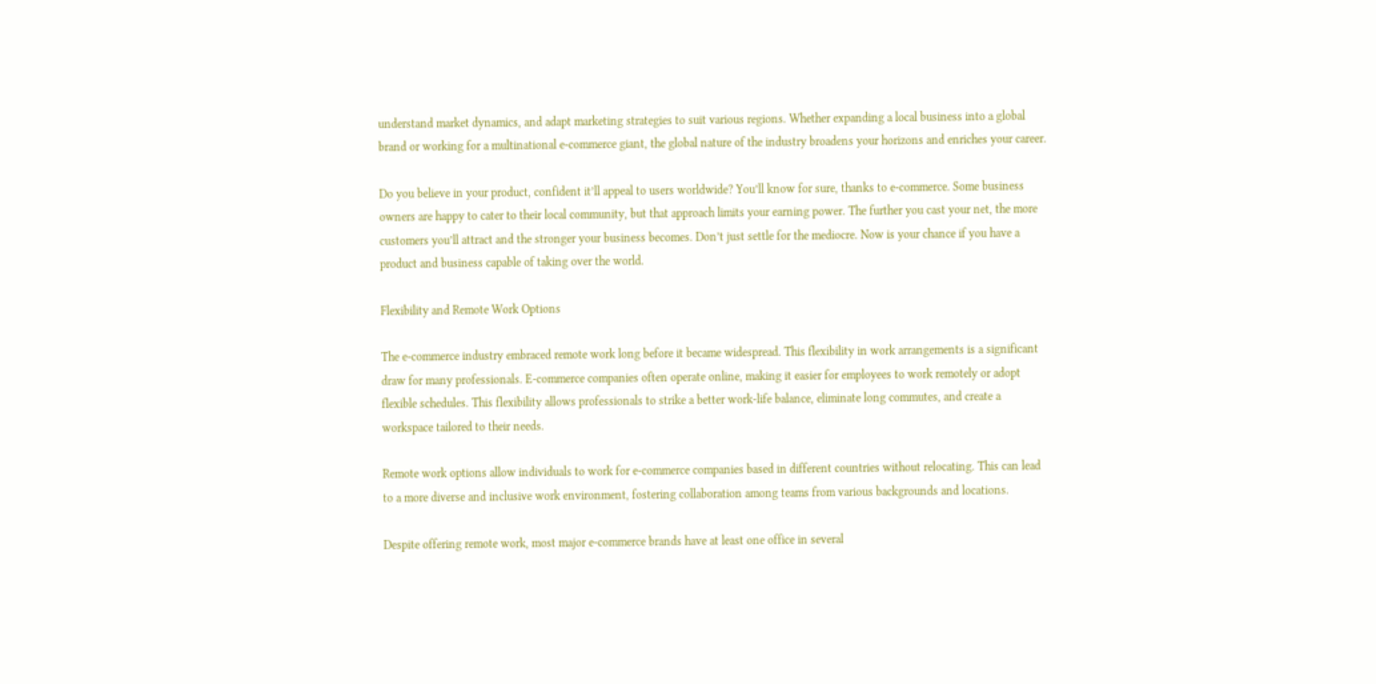understand market dynamics, and adapt marketing strategies to suit various regions. Whether expanding a local business into a global brand or working for a multinational e-commerce giant, the global nature of the industry broadens your horizons and enriches your career.

Do you believe in your product, confident it’ll appeal to users worldwide? You’ll know for sure, thanks to e-commerce. Some business owners are happy to cater to their local community, but that approach limits your earning power. The further you cast your net, the more customers you’ll attract and the stronger your business becomes. Don’t just settle for the mediocre. Now is your chance if you have a product and business capable of taking over the world.

Flexibility and Remote Work Options

The e-commerce industry embraced remote work long before it became widespread. This flexibility in work arrangements is a significant draw for many professionals. E-commerce companies often operate online, making it easier for employees to work remotely or adopt flexible schedules. This flexibility allows professionals to strike a better work-life balance, eliminate long commutes, and create a workspace tailored to their needs.

Remote work options allow individuals to work for e-commerce companies based in different countries without relocating. This can lead to a more diverse and inclusive work environment, fostering collaboration among teams from various backgrounds and locations.

Despite offering remote work, most major e-commerce brands have at least one office in several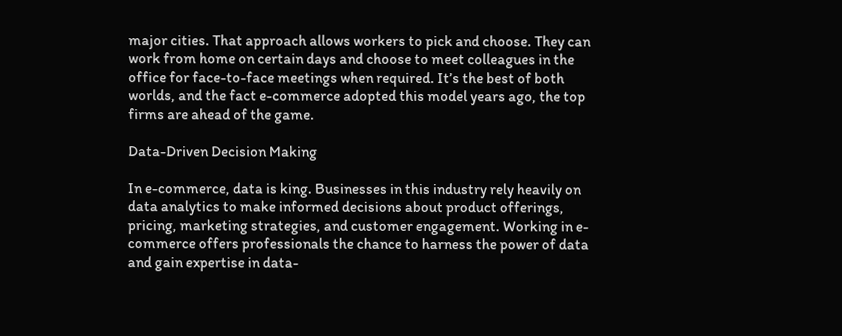major cities. That approach allows workers to pick and choose. They can work from home on certain days and choose to meet colleagues in the office for face-to-face meetings when required. It’s the best of both worlds, and the fact e-commerce adopted this model years ago, the top firms are ahead of the game.

Data-Driven Decision Making

In e-commerce, data is king. Businesses in this industry rely heavily on data analytics to make informed decisions about product offerings, pricing, marketing strategies, and customer engagement. Working in e-commerce offers professionals the chance to harness the power of data and gain expertise in data-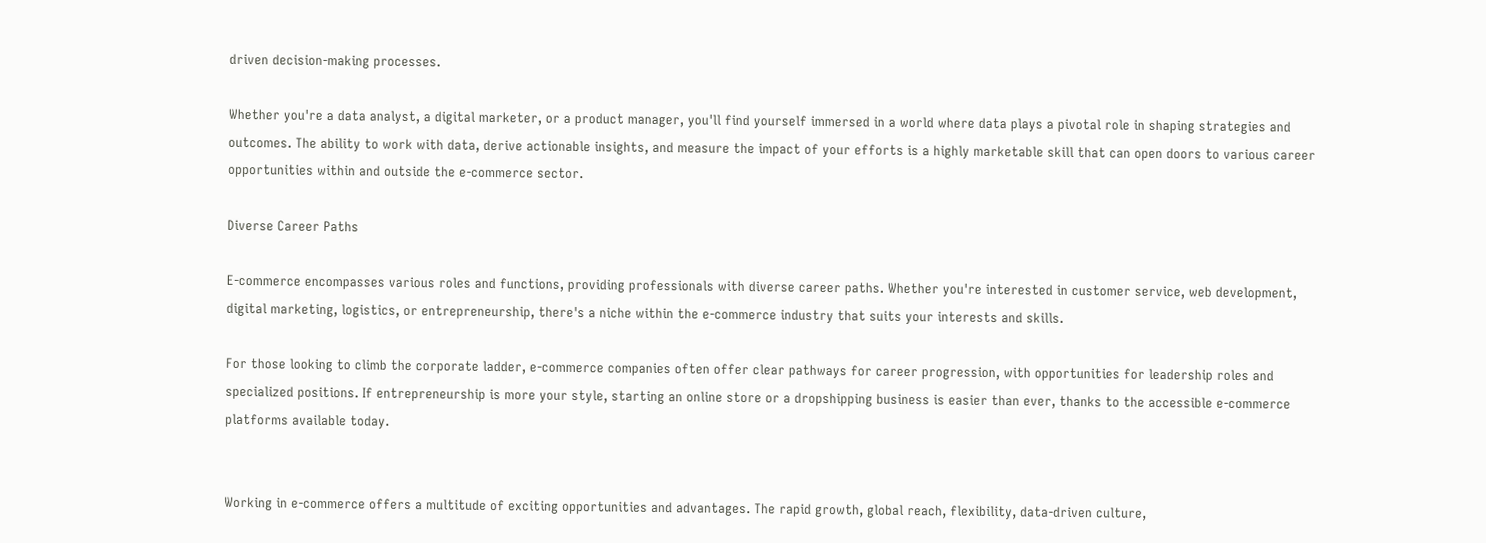driven decision-making processes.

Whether you're a data analyst, a digital marketer, or a product manager, you'll find yourself immersed in a world where data plays a pivotal role in shaping strategies and outcomes. The ability to work with data, derive actionable insights, and measure the impact of your efforts is a highly marketable skill that can open doors to various career opportunities within and outside the e-commerce sector.

Diverse Career Paths

E-commerce encompasses various roles and functions, providing professionals with diverse career paths. Whether you're interested in customer service, web development, digital marketing, logistics, or entrepreneurship, there's a niche within the e-commerce industry that suits your interests and skills.

For those looking to climb the corporate ladder, e-commerce companies often offer clear pathways for career progression, with opportunities for leadership roles and specialized positions. If entrepreneurship is more your style, starting an online store or a dropshipping business is easier than ever, thanks to the accessible e-commerce platforms available today.


Working in e-commerce offers a multitude of exciting opportunities and advantages. The rapid growth, global reach, flexibility, data-driven culture,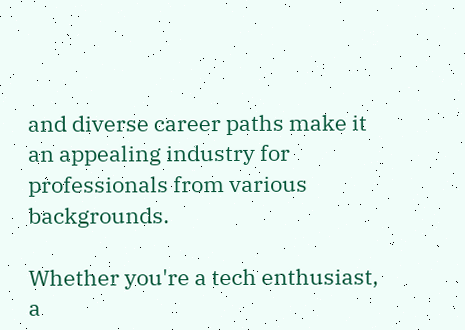and diverse career paths make it an appealing industry for professionals from various backgrounds.

Whether you're a tech enthusiast, a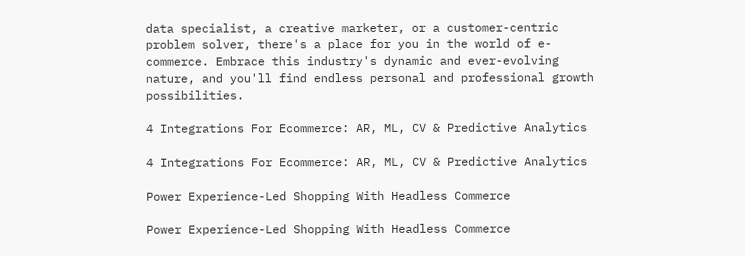data specialist, a creative marketer, or a customer-centric problem solver, there's a place for you in the world of e-commerce. Embrace this industry's dynamic and ever-evolving nature, and you'll find endless personal and professional growth possibilities.

4 Integrations For Ecommerce: AR, ML, CV & Predictive Analytics

4 Integrations For Ecommerce: AR, ML, CV & Predictive Analytics

Power Experience-Led Shopping With Headless Commerce

Power Experience-Led Shopping With Headless Commerce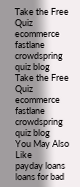Take the Free Quiz
ecommerce fastlane crowdspring quiz blog
Take the Free Quiz
ecommerce fastlane crowdspring quiz blog
You May Also Like
payday loans loans for bad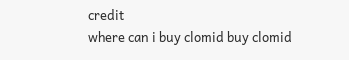credit
where can i buy clomid buy clomid